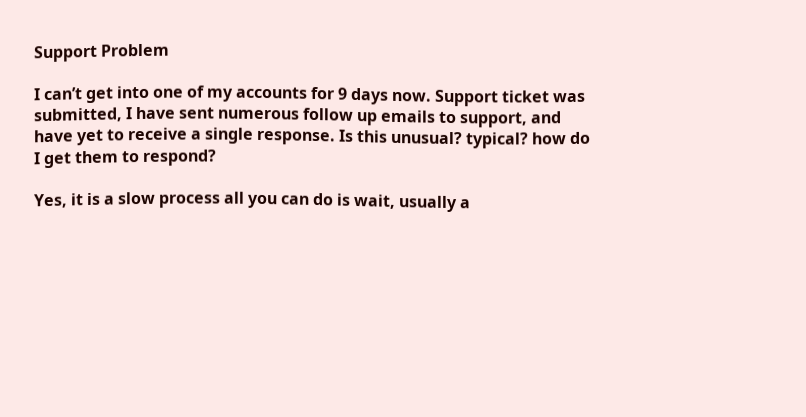Support Problem

I can’t get into one of my accounts for 9 days now. Support ticket was submitted, I have sent numerous follow up emails to support, and have yet to receive a single response. Is this unusual? typical? how do I get them to respond?

Yes, it is a slow process all you can do is wait, usually a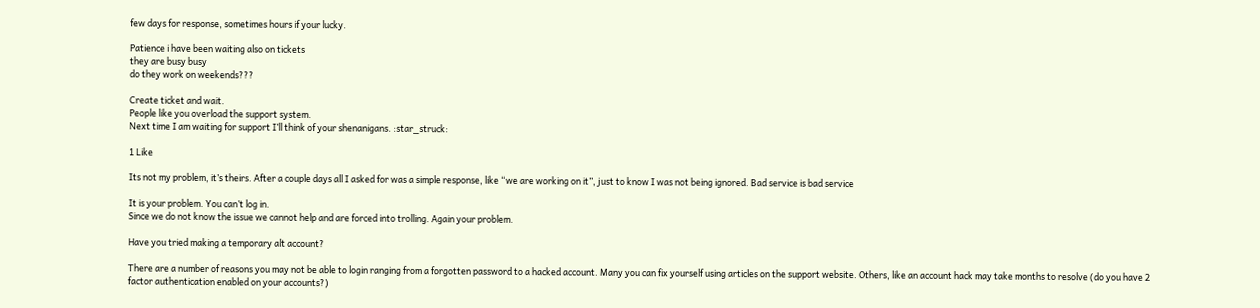few days for response, sometimes hours if your lucky.

Patience i have been waiting also on tickets
they are busy busy
do they work on weekends???

Create ticket and wait.
People like you overload the support system.
Next time I am waiting for support I’ll think of your shenanigans. :star_struck:

1 Like

Its not my problem, it’s theirs. After a couple days all I asked for was a simple response, like “we are working on it”, just to know I was not being ignored. Bad service is bad service

It is your problem. You can’t log in.
Since we do not know the issue we cannot help and are forced into trolling. Again your problem.

Have you tried making a temporary alt account?

There are a number of reasons you may not be able to login ranging from a forgotten password to a hacked account. Many you can fix yourself using articles on the support website. Others, like an account hack may take months to resolve (do you have 2 factor authentication enabled on your accounts?)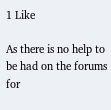1 Like

As there is no help to be had on the forums for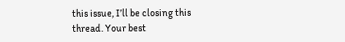this issue, I’ll be closing this thread. Your best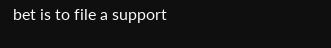bet is to file a support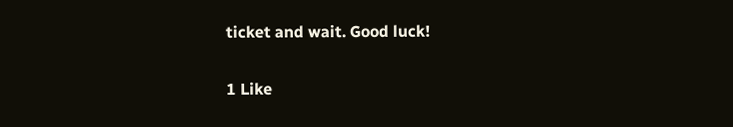ticket and wait. Good luck!

1 Like